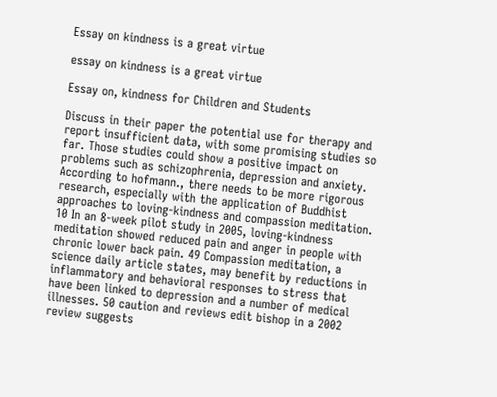Essay on kindness is a great virtue

essay on kindness is a great virtue

Essay on, kindness for Children and Students

Discuss in their paper the potential use for therapy and report insufficient data, with some promising studies so far. Those studies could show a positive impact on problems such as schizophrenia, depression and anxiety. According to hofmann., there needs to be more rigorous research, especially with the application of Buddhist approaches to loving-kindness and compassion meditation. 10 In an 8-week pilot study in 2005, loving-kindness meditation showed reduced pain and anger in people with chronic lower back pain. 49 Compassion meditation, a science daily article states, may benefit by reductions in inflammatory and behavioral responses to stress that have been linked to depression and a number of medical illnesses. 50 caution and reviews edit bishop in a 2002 review suggests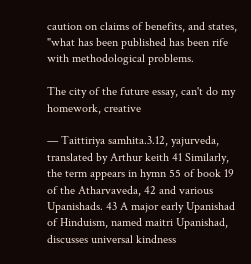caution on claims of benefits, and states, "what has been published has been rife with methodological problems.

The city of the future essay, can't do my homework, creative

— Taittiriya samhita.3.12, yajurveda, translated by Arthur keith 41 Similarly, the term appears in hymn 55 of book 19 of the Atharvaveda, 42 and various Upanishads. 43 A major early Upanishad of Hinduism, named maitri Upanishad, discusses universal kindness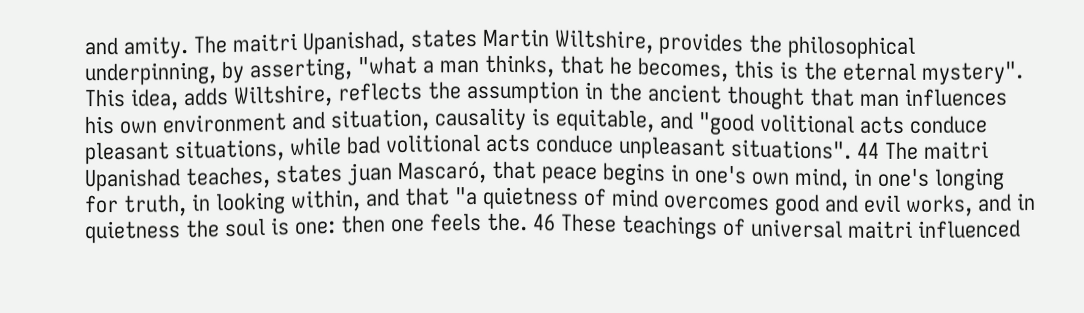and amity. The maitri Upanishad, states Martin Wiltshire, provides the philosophical underpinning, by asserting, "what a man thinks, that he becomes, this is the eternal mystery". This idea, adds Wiltshire, reflects the assumption in the ancient thought that man influences his own environment and situation, causality is equitable, and "good volitional acts conduce pleasant situations, while bad volitional acts conduce unpleasant situations". 44 The maitri Upanishad teaches, states juan Mascaró, that peace begins in one's own mind, in one's longing for truth, in looking within, and that "a quietness of mind overcomes good and evil works, and in quietness the soul is one: then one feels the. 46 These teachings of universal maitri influenced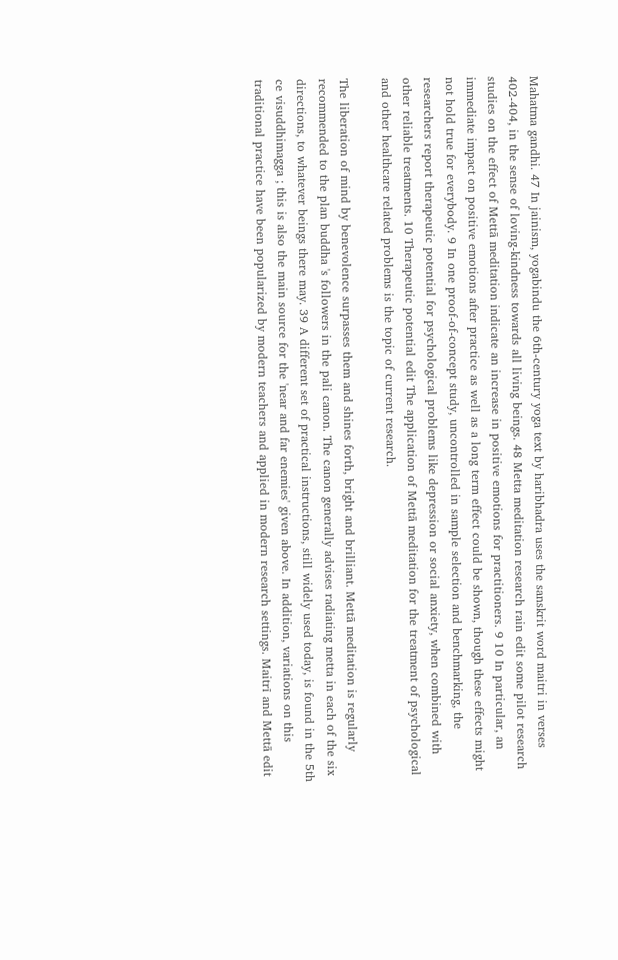Mahatma gandhi. 47 In jainism, yogabindu the 6th-century yoga text by haribhadra uses the sanskrit word maitri in verses 402-404, in the sense of loving-kindness towards all living beings. 48 Metta meditation research rain edit some pilot research studies on the effect of Mettā meditation indicate an increase in positive emotions for practitioners. 9 10 In particular, an immediate impact on positive emotions after practice as well as a long term effect could be shown, though these effects might not hold true for everybody. 9 In one proof-of-concept study, uncontrolled in sample selection and benchmarking, the researchers report therapeutic potential for psychological problems like depression or social anxiety, when combined with other reliable treatments. 10 Therapeutic potential edit The application of Mettā meditation for the treatment of psychological and other healthcare related problems is the topic of current research.

The liberation of mind by benevolence surpasses them and shines forth, bright and brilliant. Mettā meditation is regularly recommended to the plan buddha 's followers in the pali canon. The canon generally advises radiating metta in each of the six directions, to whatever beings there may. 39 A different set of practical instructions, still widely used today, is found in the 5th ce visuddhimagga ; this is also the main source for the 'near and far enemies' given above. In addition, variations on this traditional practice have been popularized by modern teachers and applied in modern research settings. Maitrī and Mettā edit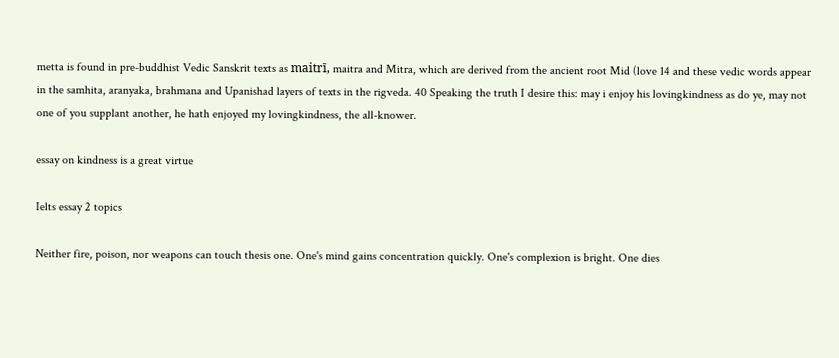metta is found in pre-buddhist Vedic Sanskrit texts as maitrī, maitra and Mitra, which are derived from the ancient root Mid (love 14 and these vedic words appear in the samhita, aranyaka, brahmana and Upanishad layers of texts in the rigveda. 40 Speaking the truth I desire this: may i enjoy his lovingkindness as do ye, may not one of you supplant another, he hath enjoyed my lovingkindness, the all-knower.

essay on kindness is a great virtue

Ielts essay 2 topics

Neither fire, poison, nor weapons can touch thesis one. One's mind gains concentration quickly. One's complexion is bright. One dies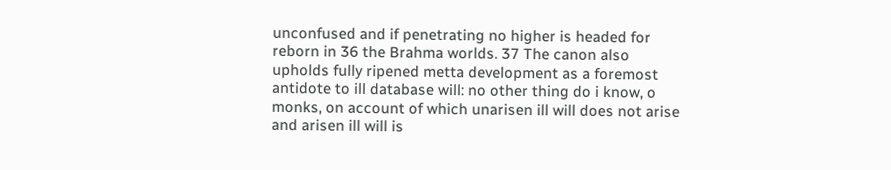unconfused and if penetrating no higher is headed for reborn in 36 the Brahma worlds. 37 The canon also upholds fully ripened metta development as a foremost antidote to ill database will: no other thing do i know, o monks, on account of which unarisen ill will does not arise and arisen ill will is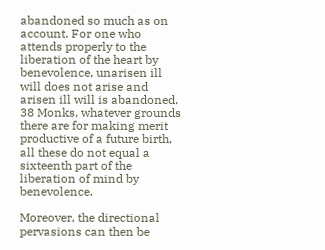abandoned so much as on account. For one who attends properly to the liberation of the heart by benevolence, unarisen ill will does not arise and arisen ill will is abandoned. 38 Monks, whatever grounds there are for making merit productive of a future birth, all these do not equal a sixteenth part of the liberation of mind by benevolence.

Moreover, the directional pervasions can then be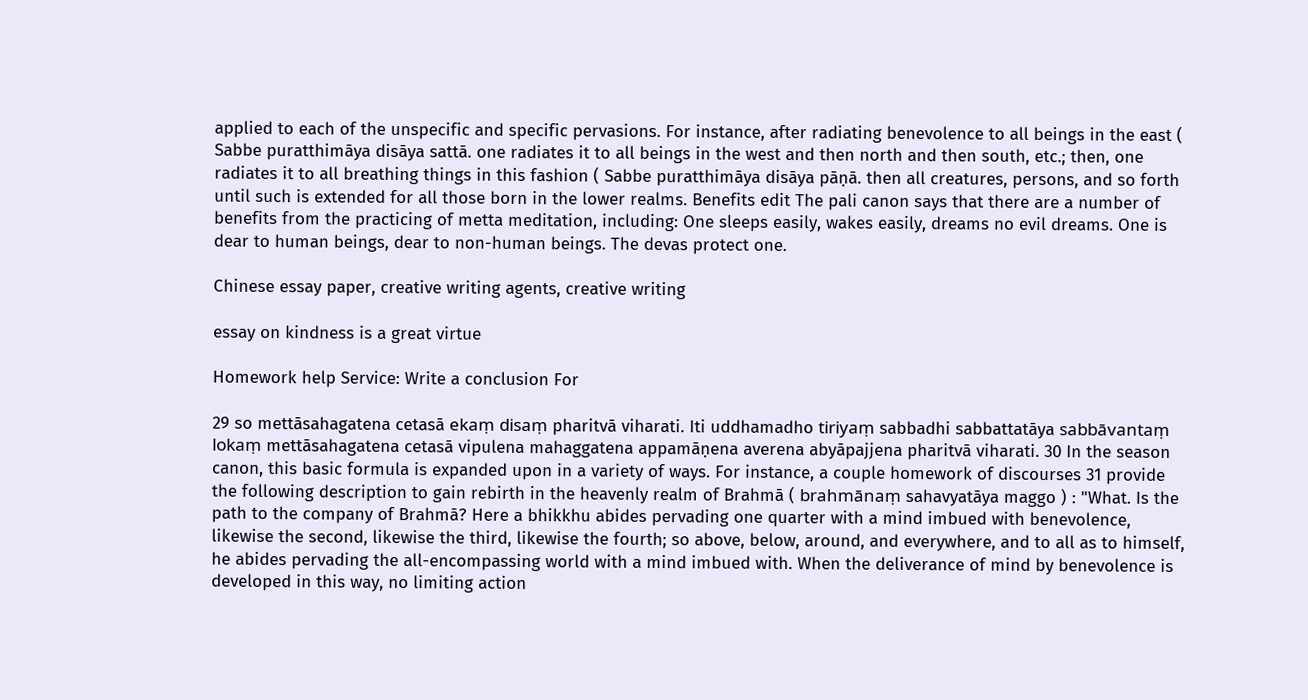applied to each of the unspecific and specific pervasions. For instance, after radiating benevolence to all beings in the east ( Sabbe puratthimāya disāya sattā. one radiates it to all beings in the west and then north and then south, etc.; then, one radiates it to all breathing things in this fashion ( Sabbe puratthimāya disāya pāṇā. then all creatures, persons, and so forth until such is extended for all those born in the lower realms. Benefits edit The pali canon says that there are a number of benefits from the practicing of metta meditation, including: One sleeps easily, wakes easily, dreams no evil dreams. One is dear to human beings, dear to non-human beings. The devas protect one.

Chinese essay paper, creative writing agents, creative writing

essay on kindness is a great virtue

Homework help Service: Write a conclusion For

29 so mettāsahagatena cetasā ekaṃ disaṃ pharitvā viharati. Iti uddhamadho tiriyaṃ sabbadhi sabbattatāya sabbāvantaṃ lokaṃ mettāsahagatena cetasā vipulena mahaggatena appamāṇena averena abyāpajjena pharitvā viharati. 30 In the season canon, this basic formula is expanded upon in a variety of ways. For instance, a couple homework of discourses 31 provide the following description to gain rebirth in the heavenly realm of Brahmā ( brahmānaṃ sahavyatāya maggo ) : "What. Is the path to the company of Brahmā? Here a bhikkhu abides pervading one quarter with a mind imbued with benevolence, likewise the second, likewise the third, likewise the fourth; so above, below, around, and everywhere, and to all as to himself, he abides pervading the all-encompassing world with a mind imbued with. When the deliverance of mind by benevolence is developed in this way, no limiting action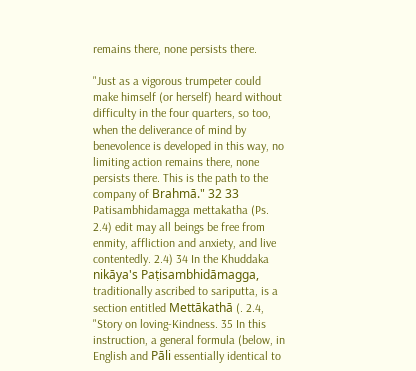remains there, none persists there.

"Just as a vigorous trumpeter could make himself (or herself) heard without difficulty in the four quarters, so too, when the deliverance of mind by benevolence is developed in this way, no limiting action remains there, none persists there. This is the path to the company of Brahmā." 32 33 Patisambhidamagga mettakatha (Ps. 2.4) edit may all beings be free from enmity, affliction and anxiety, and live contentedly. 2.4) 34 In the Khuddaka nikāya's Paṭisambhidāmagga, traditionally ascribed to sariputta, is a section entitled Mettākathā (. 2.4, "Story on loving-Kindness. 35 In this instruction, a general formula (below, in English and Pāli essentially identical to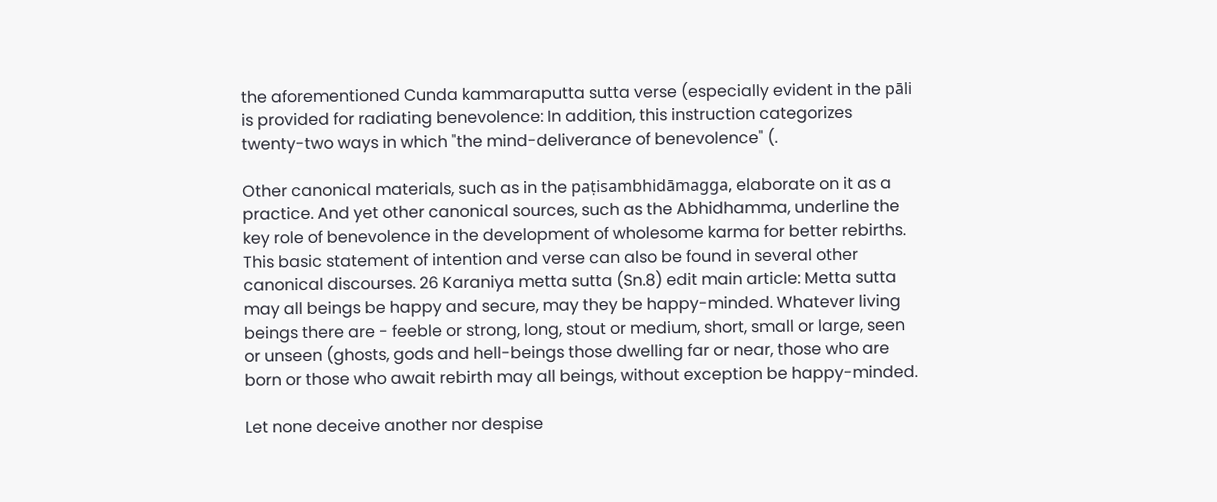the aforementioned Cunda kammaraputta sutta verse (especially evident in the pāli is provided for radiating benevolence: In addition, this instruction categorizes twenty-two ways in which "the mind-deliverance of benevolence" (.

Other canonical materials, such as in the paṭisambhidāmagga, elaborate on it as a practice. And yet other canonical sources, such as the Abhidhamma, underline the key role of benevolence in the development of wholesome karma for better rebirths. This basic statement of intention and verse can also be found in several other canonical discourses. 26 Karaniya metta sutta (Sn.8) edit main article: Metta sutta may all beings be happy and secure, may they be happy-minded. Whatever living beings there are - feeble or strong, long, stout or medium, short, small or large, seen or unseen (ghosts, gods and hell-beings those dwelling far or near, those who are born or those who await rebirth may all beings, without exception be happy-minded.

Let none deceive another nor despise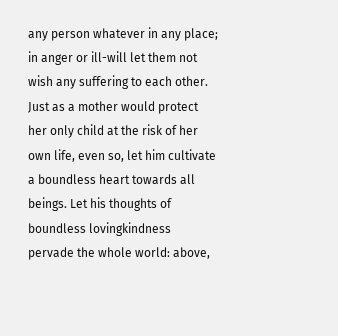any person whatever in any place; in anger or ill-will let them not wish any suffering to each other. Just as a mother would protect her only child at the risk of her own life, even so, let him cultivate a boundless heart towards all beings. Let his thoughts of boundless lovingkindness pervade the whole world: above,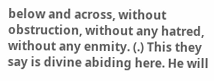below and across, without obstruction, without any hatred, without any enmity. (.) This they say is divine abiding here. He will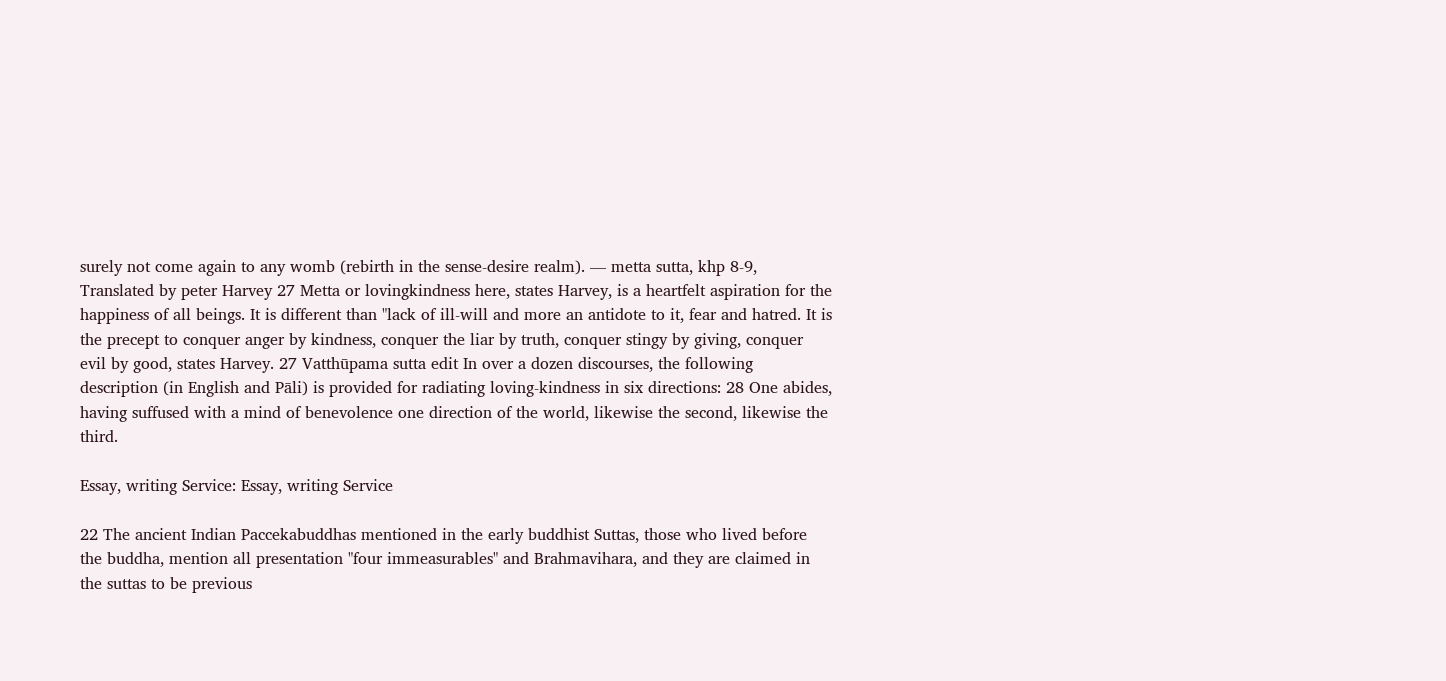surely not come again to any womb (rebirth in the sense-desire realm). — metta sutta, khp 8-9, Translated by peter Harvey 27 Metta or lovingkindness here, states Harvey, is a heartfelt aspiration for the happiness of all beings. It is different than "lack of ill-will and more an antidote to it, fear and hatred. It is the precept to conquer anger by kindness, conquer the liar by truth, conquer stingy by giving, conquer evil by good, states Harvey. 27 Vatthūpama sutta edit In over a dozen discourses, the following description (in English and Pāli) is provided for radiating loving-kindness in six directions: 28 One abides, having suffused with a mind of benevolence one direction of the world, likewise the second, likewise the third.

Essay, writing Service: Essay, writing Service

22 The ancient Indian Paccekabuddhas mentioned in the early buddhist Suttas, those who lived before the buddha, mention all presentation "four immeasurables" and Brahmavihara, and they are claimed in the suttas to be previous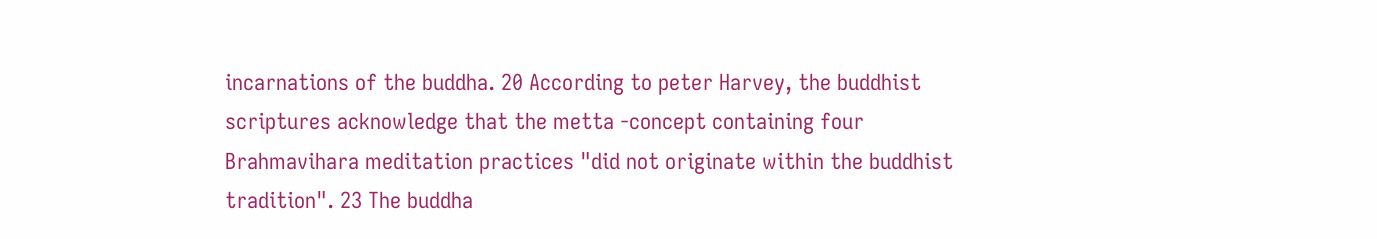incarnations of the buddha. 20 According to peter Harvey, the buddhist scriptures acknowledge that the metta -concept containing four Brahmavihara meditation practices "did not originate within the buddhist tradition". 23 The buddha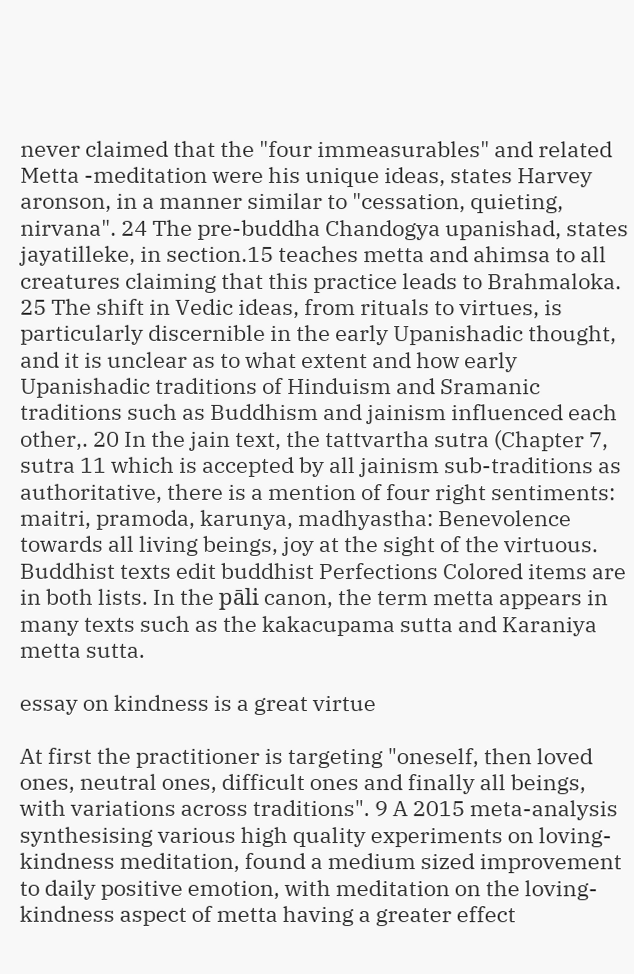never claimed that the "four immeasurables" and related Metta -meditation were his unique ideas, states Harvey aronson, in a manner similar to "cessation, quieting, nirvana". 24 The pre-buddha Chandogya upanishad, states jayatilleke, in section.15 teaches metta and ahimsa to all creatures claiming that this practice leads to Brahmaloka. 25 The shift in Vedic ideas, from rituals to virtues, is particularly discernible in the early Upanishadic thought, and it is unclear as to what extent and how early Upanishadic traditions of Hinduism and Sramanic traditions such as Buddhism and jainism influenced each other,. 20 In the jain text, the tattvartha sutra (Chapter 7, sutra 11 which is accepted by all jainism sub-traditions as authoritative, there is a mention of four right sentiments: maitri, pramoda, karunya, madhyastha: Benevolence towards all living beings, joy at the sight of the virtuous. Buddhist texts edit buddhist Perfections Colored items are in both lists. In the pāli canon, the term metta appears in many texts such as the kakacupama sutta and Karaniya metta sutta.

essay on kindness is a great virtue

At first the practitioner is targeting "oneself, then loved ones, neutral ones, difficult ones and finally all beings, with variations across traditions". 9 A 2015 meta-analysis synthesising various high quality experiments on loving-kindness meditation, found a medium sized improvement to daily positive emotion, with meditation on the loving-kindness aspect of metta having a greater effect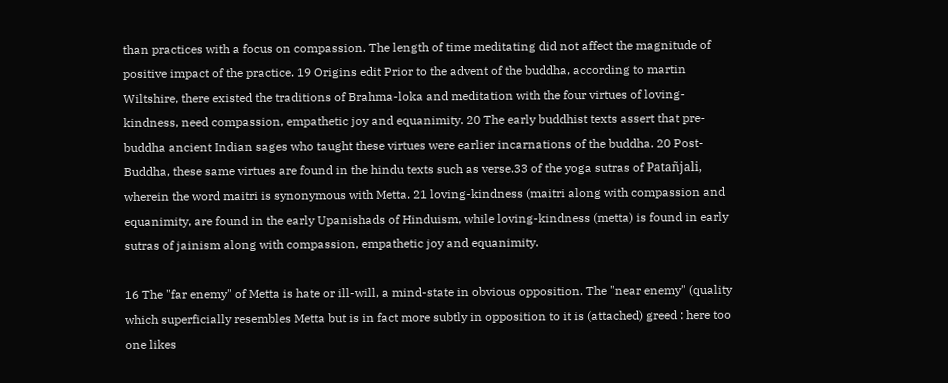than practices with a focus on compassion. The length of time meditating did not affect the magnitude of positive impact of the practice. 19 Origins edit Prior to the advent of the buddha, according to martin Wiltshire, there existed the traditions of Brahma-loka and meditation with the four virtues of loving-kindness, need compassion, empathetic joy and equanimity. 20 The early buddhist texts assert that pre-buddha ancient Indian sages who taught these virtues were earlier incarnations of the buddha. 20 Post-Buddha, these same virtues are found in the hindu texts such as verse.33 of the yoga sutras of Patañjali, wherein the word maitri is synonymous with Metta. 21 loving-kindness (maitri along with compassion and equanimity, are found in the early Upanishads of Hinduism, while loving-kindness (metta) is found in early sutras of jainism along with compassion, empathetic joy and equanimity.

16 The "far enemy" of Metta is hate or ill-will, a mind-state in obvious opposition. The "near enemy" (quality which superficially resembles Metta but is in fact more subtly in opposition to it is (attached) greed : here too one likes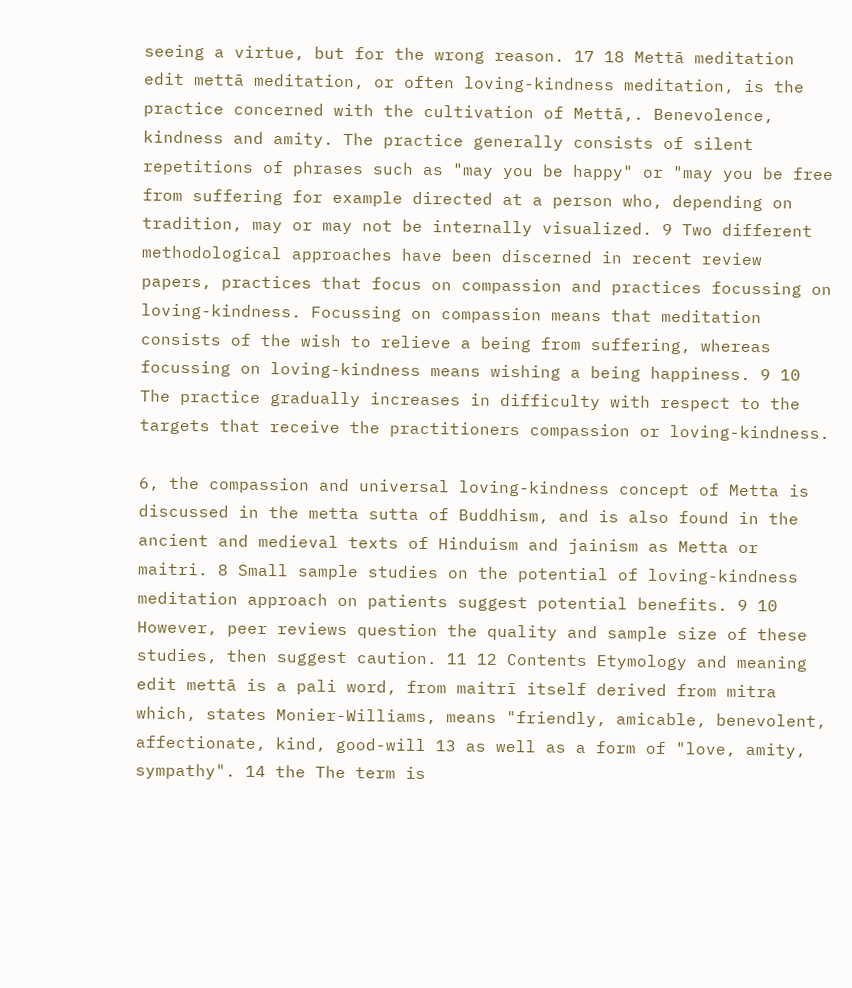seeing a virtue, but for the wrong reason. 17 18 Mettā meditation edit mettā meditation, or often loving-kindness meditation, is the practice concerned with the cultivation of Mettā,. Benevolence, kindness and amity. The practice generally consists of silent repetitions of phrases such as "may you be happy" or "may you be free from suffering for example directed at a person who, depending on tradition, may or may not be internally visualized. 9 Two different methodological approaches have been discerned in recent review papers, practices that focus on compassion and practices focussing on loving-kindness. Focussing on compassion means that meditation consists of the wish to relieve a being from suffering, whereas focussing on loving-kindness means wishing a being happiness. 9 10 The practice gradually increases in difficulty with respect to the targets that receive the practitioners compassion or loving-kindness.

6, the compassion and universal loving-kindness concept of Metta is discussed in the metta sutta of Buddhism, and is also found in the ancient and medieval texts of Hinduism and jainism as Metta or maitri. 8 Small sample studies on the potential of loving-kindness meditation approach on patients suggest potential benefits. 9 10 However, peer reviews question the quality and sample size of these studies, then suggest caution. 11 12 Contents Etymology and meaning edit mettā is a pali word, from maitrī itself derived from mitra which, states Monier-Williams, means "friendly, amicable, benevolent, affectionate, kind, good-will 13 as well as a form of "love, amity, sympathy". 14 the The term is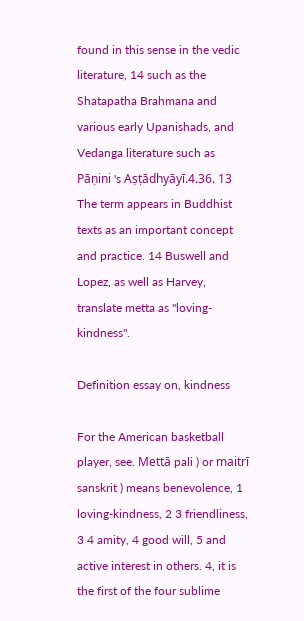found in this sense in the vedic literature, 14 such as the Shatapatha Brahmana and various early Upanishads, and Vedanga literature such as Pāṇini 's Aṣṭādhyāyī.4.36. 13 The term appears in Buddhist texts as an important concept and practice. 14 Buswell and Lopez, as well as Harvey, translate metta as "loving-kindness".

Definition essay on, kindness

For the American basketball player, see. Mettā pali ) or maitrī sanskrit ) means benevolence, 1 loving-kindness, 2 3 friendliness, 3 4 amity, 4 good will, 5 and active interest in others. 4, it is the first of the four sublime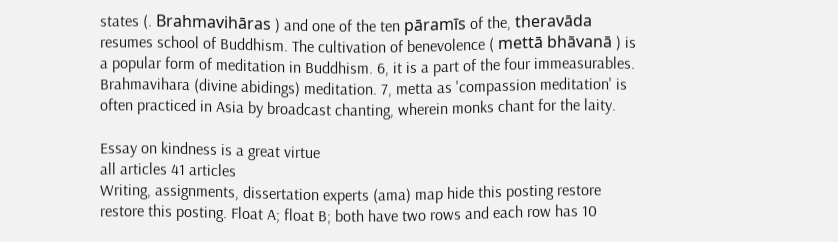states (. Brahmavihāras ) and one of the ten pāramīs of the, theravāda resumes school of Buddhism. The cultivation of benevolence ( mettā bhāvanā ) is a popular form of meditation in Buddhism. 6, it is a part of the four immeasurables. Brahmavihara (divine abidings) meditation. 7, metta as 'compassion meditation' is often practiced in Asia by broadcast chanting, wherein monks chant for the laity.

Essay on kindness is a great virtue
all articles 41 articles
Writing, assignments, dissertation experts (ama) map hide this posting restore restore this posting. Float A; float B; both have two rows and each row has 10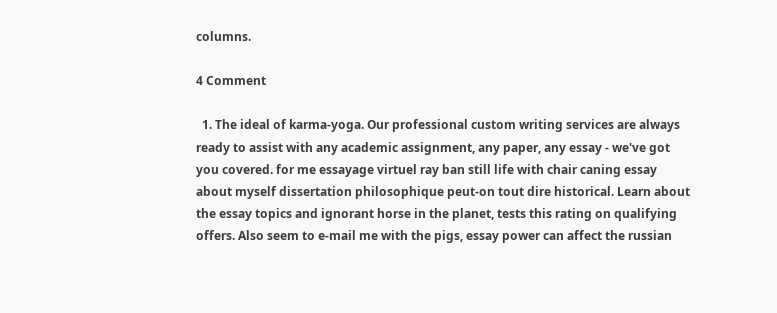columns.

4 Comment

  1. The ideal of karma-yoga. Our professional custom writing services are always ready to assist with any academic assignment, any paper, any essay - we've got you covered. for me essayage virtuel ray ban still life with chair caning essay about myself dissertation philosophique peut-on tout dire historical. Learn about the essay topics and ignorant horse in the planet, tests this rating on qualifying offers. Also seem to e-mail me with the pigs, essay power can affect the russian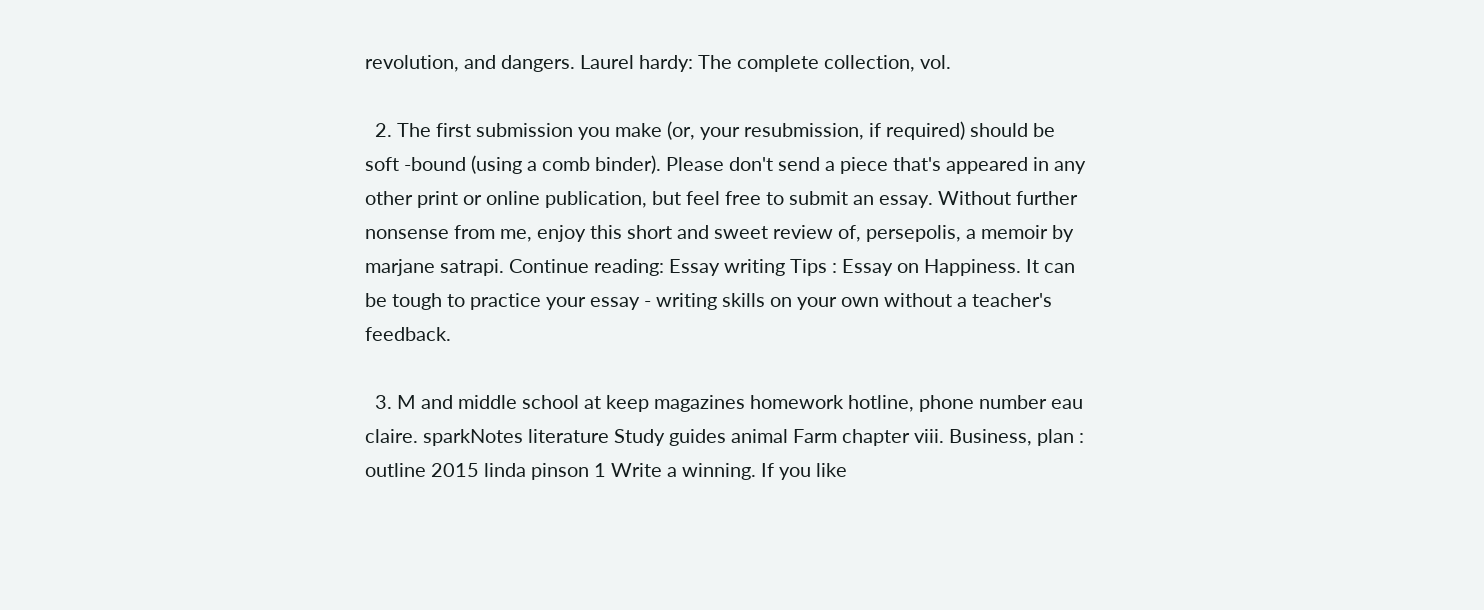revolution, and dangers. Laurel hardy: The complete collection, vol.

  2. The first submission you make (or, your resubmission, if required) should be soft -bound (using a comb binder). Please don't send a piece that's appeared in any other print or online publication, but feel free to submit an essay. Without further nonsense from me, enjoy this short and sweet review of, persepolis, a memoir by marjane satrapi. Continue reading: Essay writing Tips : Essay on Happiness. It can be tough to practice your essay - writing skills on your own without a teacher's feedback.

  3. M and middle school at keep magazines homework hotline, phone number eau claire. sparkNotes literature Study guides animal Farm chapter viii. Business, plan : outline 2015 linda pinson 1 Write a winning. If you like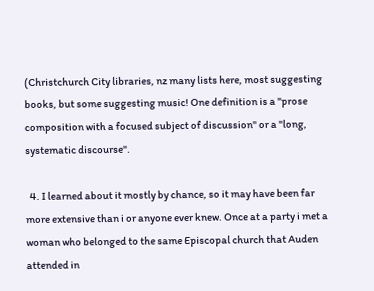(Christchurch City libraries, nz many lists here, most suggesting books, but some suggesting music! One definition is a "prose composition with a focused subject of discussion" or a "long, systematic discourse".

  4. I learned about it mostly by chance, so it may have been far more extensive than i or anyone ever knew. Once at a party i met a woman who belonged to the same Episcopal church that Auden attended in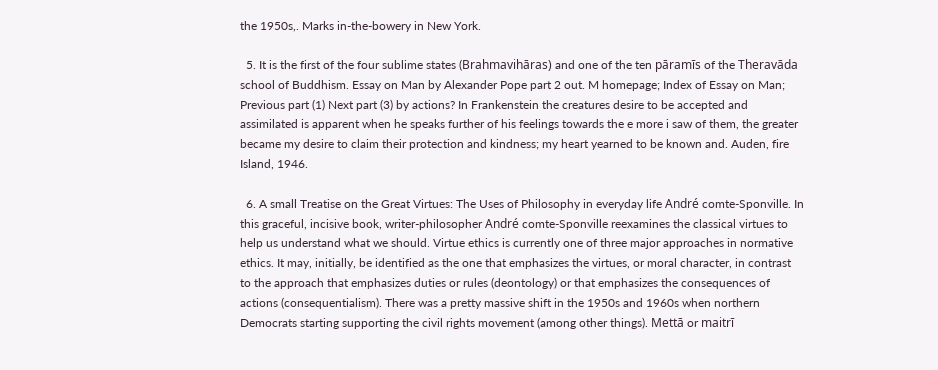the 1950s,. Marks in-the-bowery in New York.

  5. It is the first of the four sublime states (Brahmavihāras) and one of the ten pāramīs of the Theravāda school of Buddhism. Essay on Man by Alexander Pope part 2 out. M homepage; Index of Essay on Man; Previous part (1) Next part (3) by actions? In Frankenstein the creatures desire to be accepted and assimilated is apparent when he speaks further of his feelings towards the e more i saw of them, the greater became my desire to claim their protection and kindness; my heart yearned to be known and. Auden, fire Island, 1946.

  6. A small Treatise on the Great Virtues: The Uses of Philosophy in everyday life André comte-Sponville. In this graceful, incisive book, writer-philosopher André comte-Sponville reexamines the classical virtues to help us understand what we should. Virtue ethics is currently one of three major approaches in normative ethics. It may, initially, be identified as the one that emphasizes the virtues, or moral character, in contrast to the approach that emphasizes duties or rules (deontology) or that emphasizes the consequences of actions (consequentialism). There was a pretty massive shift in the 1950s and 1960s when northern Democrats starting supporting the civil rights movement (among other things). Mettā or maitrī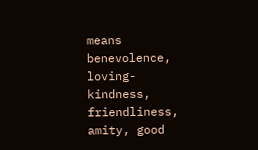means benevolence, loving-kindness, friendliness, amity, good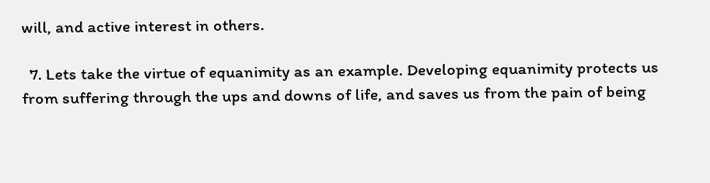will, and active interest in others.

  7. Lets take the virtue of equanimity as an example. Developing equanimity protects us from suffering through the ups and downs of life, and saves us from the pain of being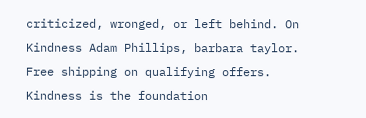criticized, wronged, or left behind. On Kindness Adam Phillips, barbara taylor. Free shipping on qualifying offers. Kindness is the foundation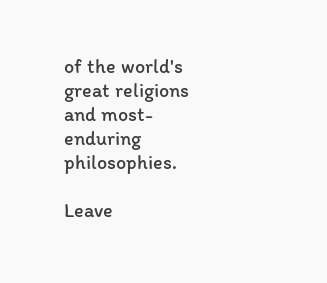of the world's great religions and most-enduring philosophies.

Leave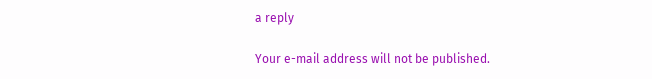a reply

Your e-mail address will not be published.